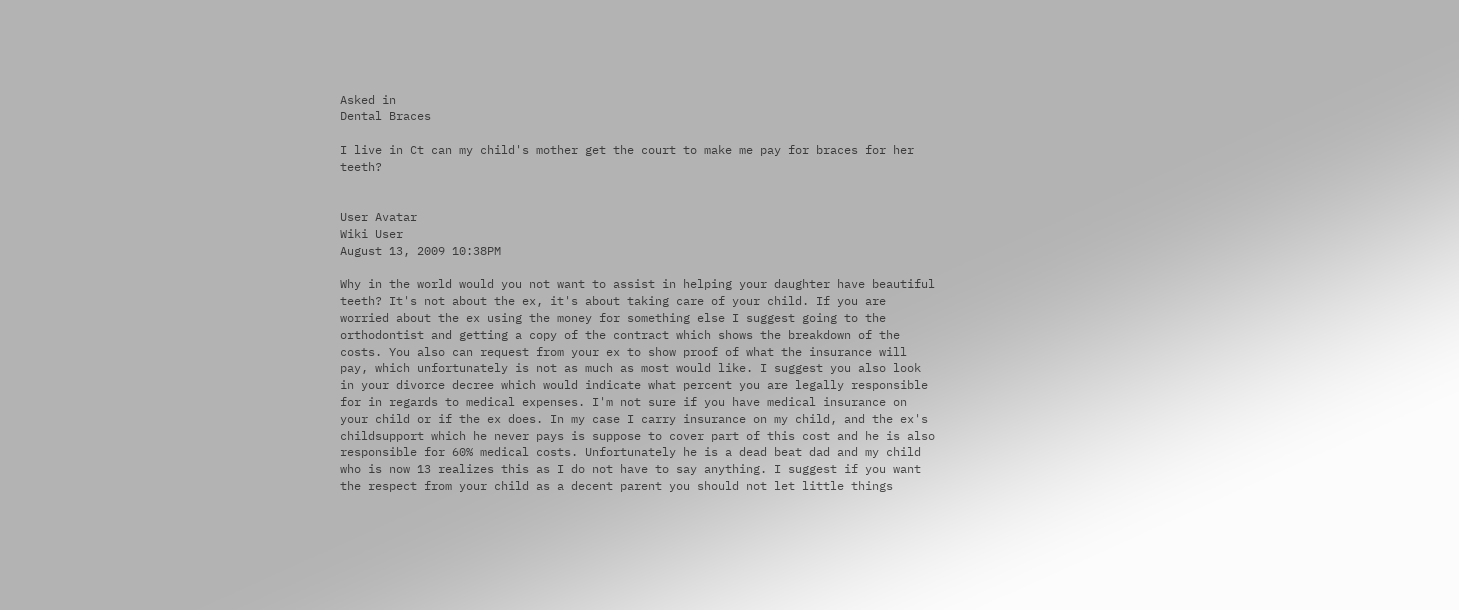Asked in
Dental Braces

I live in Ct can my child's mother get the court to make me pay for braces for her teeth?


User Avatar
Wiki User
August 13, 2009 10:38PM

Why in the world would you not want to assist in helping your daughter have beautiful teeth? It's not about the ex, it's about taking care of your child. If you are worried about the ex using the money for something else I suggest going to the orthodontist and getting a copy of the contract which shows the breakdown of the costs. You also can request from your ex to show proof of what the insurance will pay, which unfortunately is not as much as most would like. I suggest you also look in your divorce decree which would indicate what percent you are legally responsible for in regards to medical expenses. I'm not sure if you have medical insurance on your child or if the ex does. In my case I carry insurance on my child, and the ex's childsupport which he never pays is suppose to cover part of this cost and he is also responsible for 60% medical costs. Unfortunately he is a dead beat dad and my child who is now 13 realizes this as I do not have to say anything. I suggest if you want the respect from your child as a decent parent you should not let little things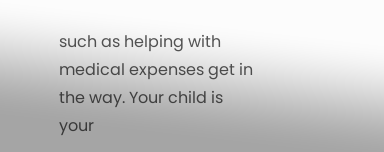such as helping with medical expenses get in the way. Your child is your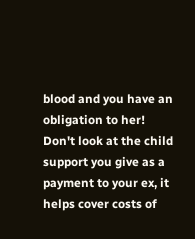blood and you have an obligation to her! Don't look at the child support you give as a payment to your ex, it helps cover costs of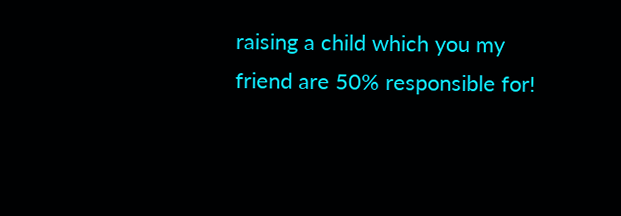raising a child which you my friend are 50% responsible for!